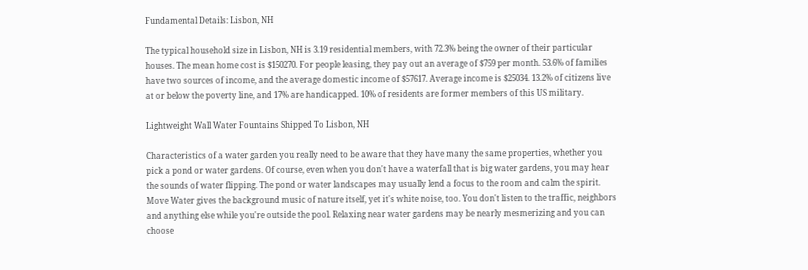Fundamental Details: Lisbon, NH

The typical household size in Lisbon, NH is 3.19 residential members, with 72.3% being the owner of their particular houses. The mean home cost is $150270. For people leasing, they pay out an average of $759 per month. 53.6% of families have two sources of income, and the average domestic income of $57617. Average income is $25034. 13.2% of citizens live at or below the poverty line, and 17% are handicapped. 10% of residents are former members of this US military.

Lightweight Wall Water Fountains Shipped To Lisbon, NH

Characteristics of a water garden you really need to be aware that they have many the same properties, whether you pick a pond or water gardens. Of course, even when you don't have a waterfall that is big water gardens, you may hear the sounds of water flipping. The pond or water landscapes may usually lend a focus to the room and calm the spirit. Move Water gives the background music of nature itself, yet it's white noise, too. You don't listen to the traffic, neighbors and anything else while you're outside the pool. Relaxing near water gardens may be nearly mesmerizing and you can choose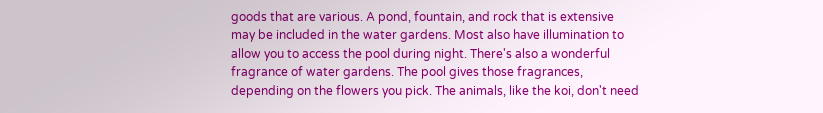goods that are various. A pond, fountain, and rock that is extensive may be included in the water gardens. Most also have illumination to allow you to access the pool during night. There's also a wonderful fragrance of water gardens. The pool gives those fragrances, depending on the flowers you pick. The animals, like the koi, don't need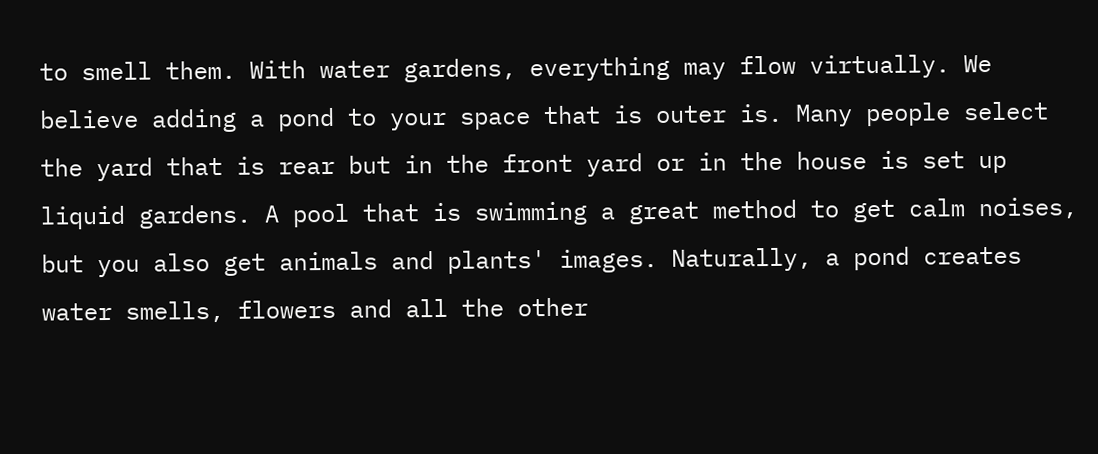to smell them. With water gardens, everything may flow virtually. We believe adding a pond to your space that is outer is. Many people select the yard that is rear but in the front yard or in the house is set up liquid gardens. A pool that is swimming a great method to get calm noises, but you also get animals and plants' images. Naturally, a pond creates water smells, flowers and all the other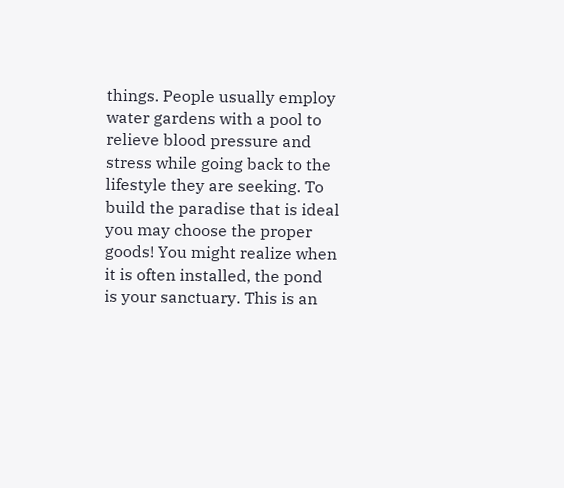things. People usually employ water gardens with a pool to relieve blood pressure and stress while going back to the lifestyle they are seeking. To build the paradise that is ideal you may choose the proper goods! You might realize when it is often installed, the pond is your sanctuary. This is an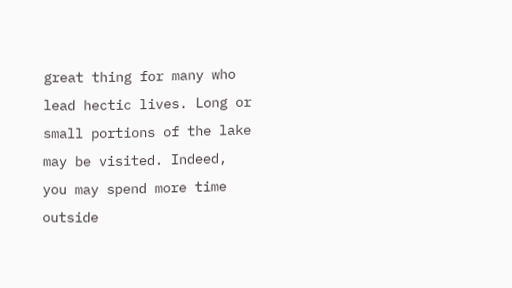great thing for many who lead hectic lives. Long or small portions of the lake may be visited. Indeed, you may spend more time outside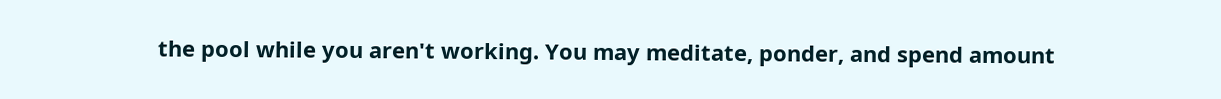the pool while you aren't working. You may meditate, ponder, and spend amount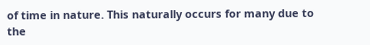of time in nature. This naturally occurs for many due to the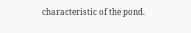characteristic of the pond.